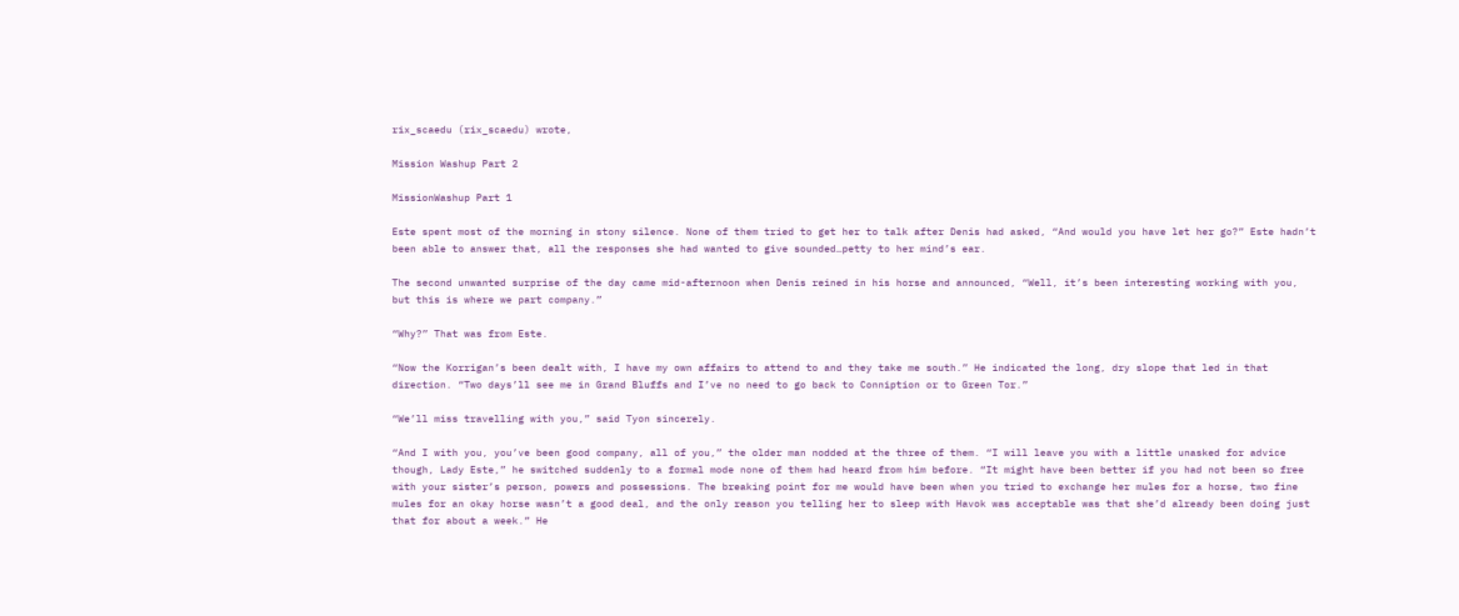rix_scaedu (rix_scaedu) wrote,

Mission Washup Part 2

MissionWashup Part 1

Este spent most of the morning in stony silence. None of them tried to get her to talk after Denis had asked, “And would you have let her go?” Este hadn’t been able to answer that, all the responses she had wanted to give sounded…petty to her mind’s ear.

The second unwanted surprise of the day came mid-afternoon when Denis reined in his horse and announced, “Well, it’s been interesting working with you, but this is where we part company.”

“Why?” That was from Este.

“Now the Korrigan’s been dealt with, I have my own affairs to attend to and they take me south.” He indicated the long, dry slope that led in that direction. “Two days’ll see me in Grand Bluffs and I’ve no need to go back to Conniption or to Green Tor.”

“We’ll miss travelling with you,” said Tyon sincerely.

“And I with you, you’ve been good company, all of you,” the older man nodded at the three of them. “I will leave you with a little unasked for advice though, Lady Este,” he switched suddenly to a formal mode none of them had heard from him before. “It might have been better if you had not been so free with your sister’s person, powers and possessions. The breaking point for me would have been when you tried to exchange her mules for a horse, two fine mules for an okay horse wasn’t a good deal, and the only reason you telling her to sleep with Havok was acceptable was that she’d already been doing just that for about a week.” He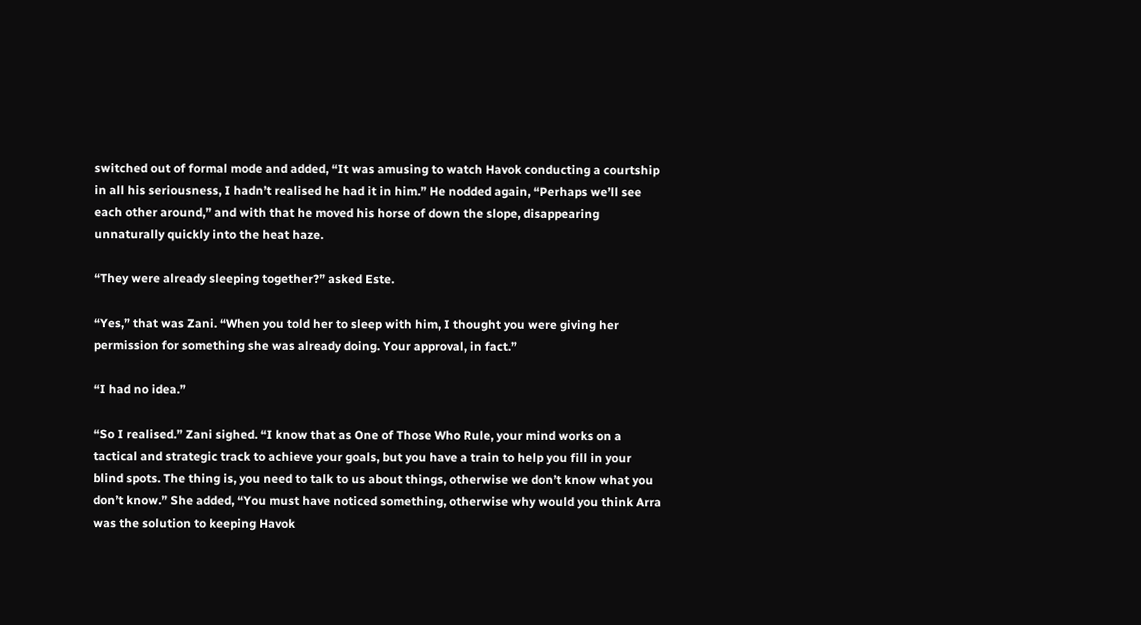switched out of formal mode and added, “It was amusing to watch Havok conducting a courtship in all his seriousness, I hadn’t realised he had it in him.” He nodded again, “Perhaps we’ll see each other around,” and with that he moved his horse of down the slope, disappearing unnaturally quickly into the heat haze.

“They were already sleeping together?” asked Este.

“Yes,” that was Zani. “When you told her to sleep with him, I thought you were giving her permission for something she was already doing. Your approval, in fact.”

“I had no idea.”

“So I realised.” Zani sighed. “I know that as One of Those Who Rule, your mind works on a tactical and strategic track to achieve your goals, but you have a train to help you fill in your blind spots. The thing is, you need to talk to us about things, otherwise we don’t know what you don’t know.” She added, “You must have noticed something, otherwise why would you think Arra was the solution to keeping Havok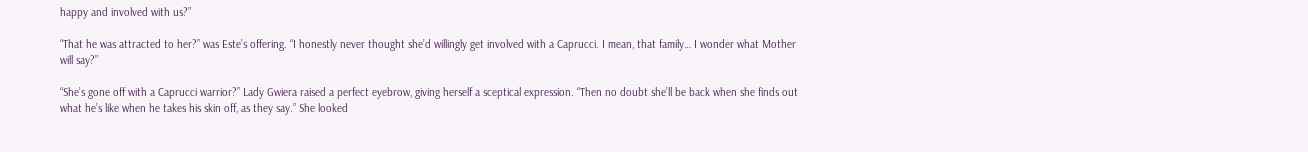happy and involved with us?”

“That he was attracted to her?” was Este’s offering. “I honestly never thought she’d willingly get involved with a Caprucci. I mean, that family… I wonder what Mother will say?”

“She’s gone off with a Caprucci warrior?” Lady Gwiera raised a perfect eyebrow, giving herself a sceptical expression. “Then no doubt she’ll be back when she finds out what he’s like when he takes his skin off, as they say.” She looked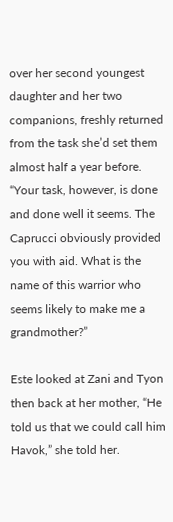over her second youngest daughter and her two companions, freshly returned from the task she’d set them almost half a year before. “Your task, however, is done and done well it seems. The Caprucci obviously provided you with aid. What is the name of this warrior who seems likely to make me a grandmother?”

Este looked at Zani and Tyon then back at her mother, “He told us that we could call him Havok,” she told her.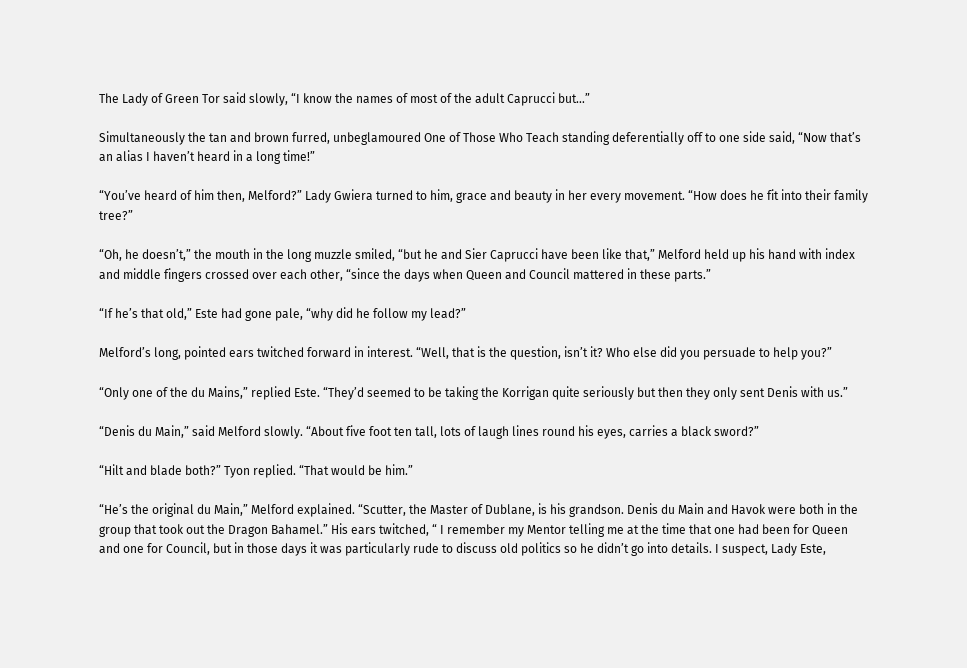The Lady of Green Tor said slowly, “I know the names of most of the adult Caprucci but…”

Simultaneously the tan and brown furred, unbeglamoured One of Those Who Teach standing deferentially off to one side said, “Now that’s an alias I haven’t heard in a long time!”

“You’ve heard of him then, Melford?” Lady Gwiera turned to him, grace and beauty in her every movement. “How does he fit into their family tree?”

“Oh, he doesn’t,” the mouth in the long muzzle smiled, “but he and Sier Caprucci have been like that,” Melford held up his hand with index and middle fingers crossed over each other, “since the days when Queen and Council mattered in these parts.”

“If he’s that old,” Este had gone pale, “why did he follow my lead?”

Melford’s long, pointed ears twitched forward in interest. “Well, that is the question, isn’t it? Who else did you persuade to help you?”

“Only one of the du Mains,” replied Este. “They’d seemed to be taking the Korrigan quite seriously but then they only sent Denis with us.”

“Denis du Main,” said Melford slowly. “About five foot ten tall, lots of laugh lines round his eyes, carries a black sword?”

“Hilt and blade both?” Tyon replied. “That would be him.”

“He’s the original du Main,” Melford explained. “Scutter, the Master of Dublane, is his grandson. Denis du Main and Havok were both in the group that took out the Dragon Bahamel.” His ears twitched, “ I remember my Mentor telling me at the time that one had been for Queen and one for Council, but in those days it was particularly rude to discuss old politics so he didn’t go into details. I suspect, Lady Este,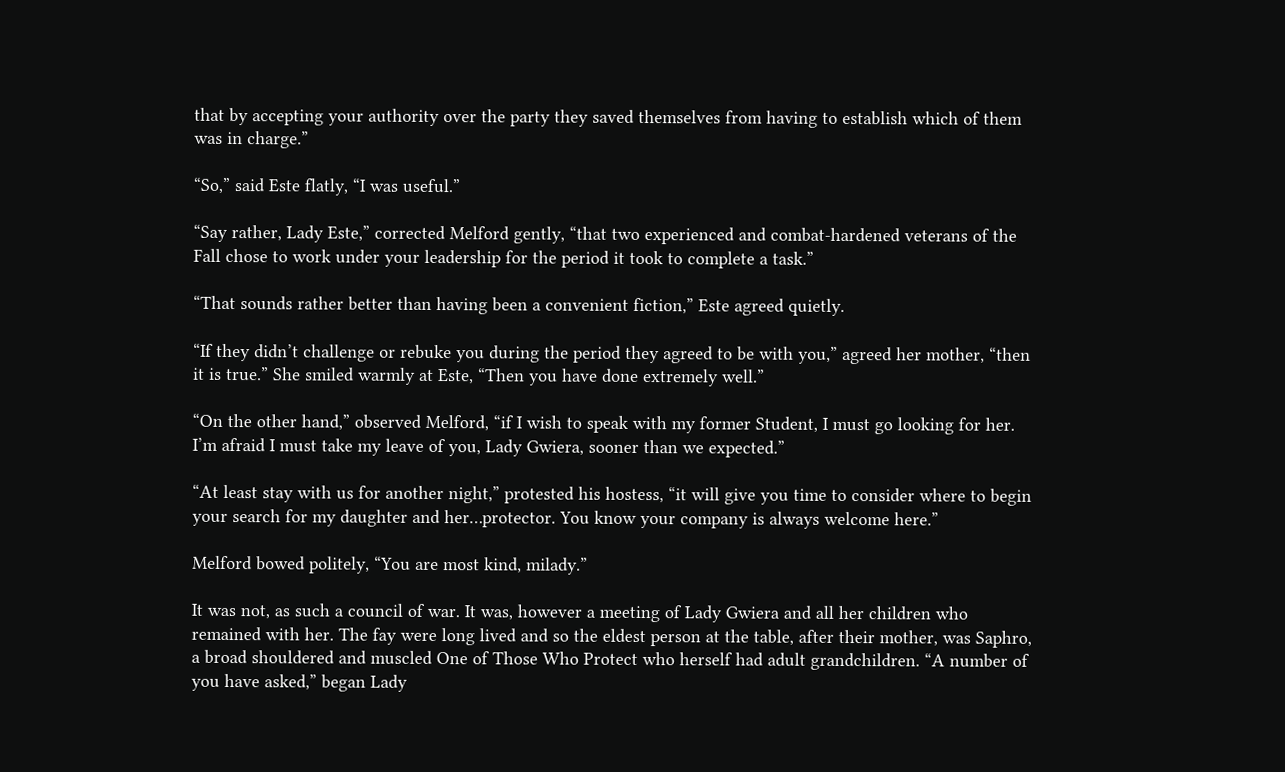that by accepting your authority over the party they saved themselves from having to establish which of them was in charge.”

“So,” said Este flatly, “I was useful.”

“Say rather, Lady Este,” corrected Melford gently, “that two experienced and combat-hardened veterans of the Fall chose to work under your leadership for the period it took to complete a task.”

“That sounds rather better than having been a convenient fiction,” Este agreed quietly.

“If they didn’t challenge or rebuke you during the period they agreed to be with you,” agreed her mother, “then it is true.” She smiled warmly at Este, “Then you have done extremely well.”

“On the other hand,” observed Melford, “if I wish to speak with my former Student, I must go looking for her. I’m afraid I must take my leave of you, Lady Gwiera, sooner than we expected.”

“At least stay with us for another night,” protested his hostess, “it will give you time to consider where to begin your search for my daughter and her…protector. You know your company is always welcome here.”

Melford bowed politely, “You are most kind, milady.”

It was not, as such a council of war. It was, however a meeting of Lady Gwiera and all her children who remained with her. The fay were long lived and so the eldest person at the table, after their mother, was Saphro, a broad shouldered and muscled One of Those Who Protect who herself had adult grandchildren. “A number of you have asked,” began Lady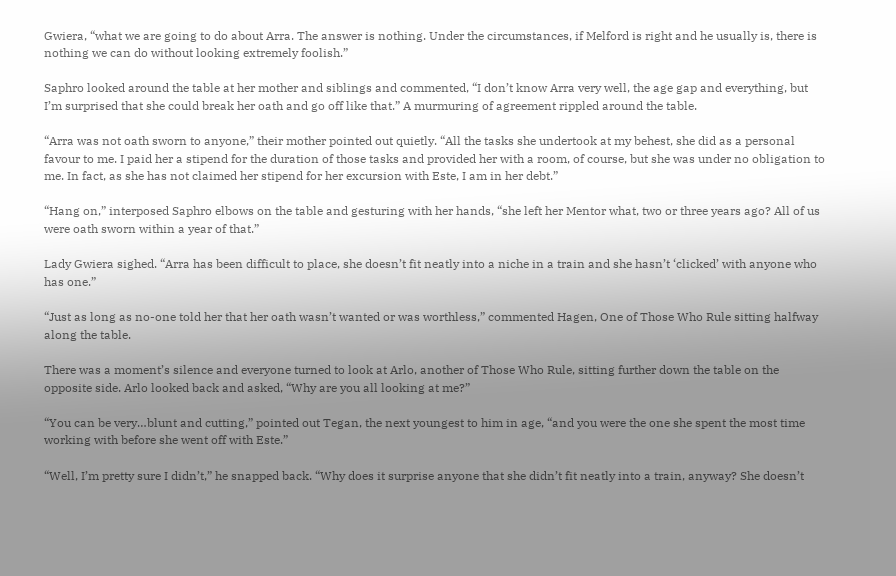Gwiera, “what we are going to do about Arra. The answer is nothing. Under the circumstances, if Melford is right and he usually is, there is nothing we can do without looking extremely foolish.”

Saphro looked around the table at her mother and siblings and commented, “I don’t know Arra very well, the age gap and everything, but I’m surprised that she could break her oath and go off like that.” A murmuring of agreement rippled around the table.

“Arra was not oath sworn to anyone,” their mother pointed out quietly. “All the tasks she undertook at my behest, she did as a personal favour to me. I paid her a stipend for the duration of those tasks and provided her with a room, of course, but she was under no obligation to me. In fact, as she has not claimed her stipend for her excursion with Este, I am in her debt.”

“Hang on,” interposed Saphro elbows on the table and gesturing with her hands, “she left her Mentor what, two or three years ago? All of us were oath sworn within a year of that.”

Lady Gwiera sighed. “Arra has been difficult to place, she doesn’t fit neatly into a niche in a train and she hasn’t ‘clicked’ with anyone who has one.”

“Just as long as no-one told her that her oath wasn’t wanted or was worthless,” commented Hagen, One of Those Who Rule sitting halfway along the table.

There was a moment’s silence and everyone turned to look at Arlo, another of Those Who Rule, sitting further down the table on the opposite side. Arlo looked back and asked, “Why are you all looking at me?”

“You can be very…blunt and cutting,” pointed out Tegan, the next youngest to him in age, “and you were the one she spent the most time working with before she went off with Este.”

“Well, I’m pretty sure I didn’t,” he snapped back. “Why does it surprise anyone that she didn’t fit neatly into a train, anyway? She doesn’t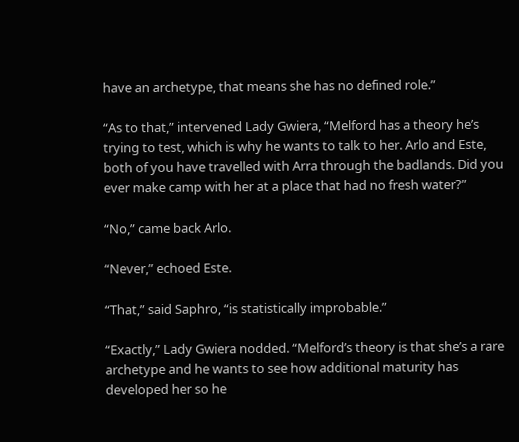have an archetype, that means she has no defined role.”

“As to that,” intervened Lady Gwiera, “Melford has a theory he’s trying to test, which is why he wants to talk to her. Arlo and Este, both of you have travelled with Arra through the badlands. Did you ever make camp with her at a place that had no fresh water?”

“No,” came back Arlo.

“Never,” echoed Este.

“That,” said Saphro, “is statistically improbable.”

“Exactly,” Lady Gwiera nodded. “Melford’s theory is that she’s a rare archetype and he wants to see how additional maturity has developed her so he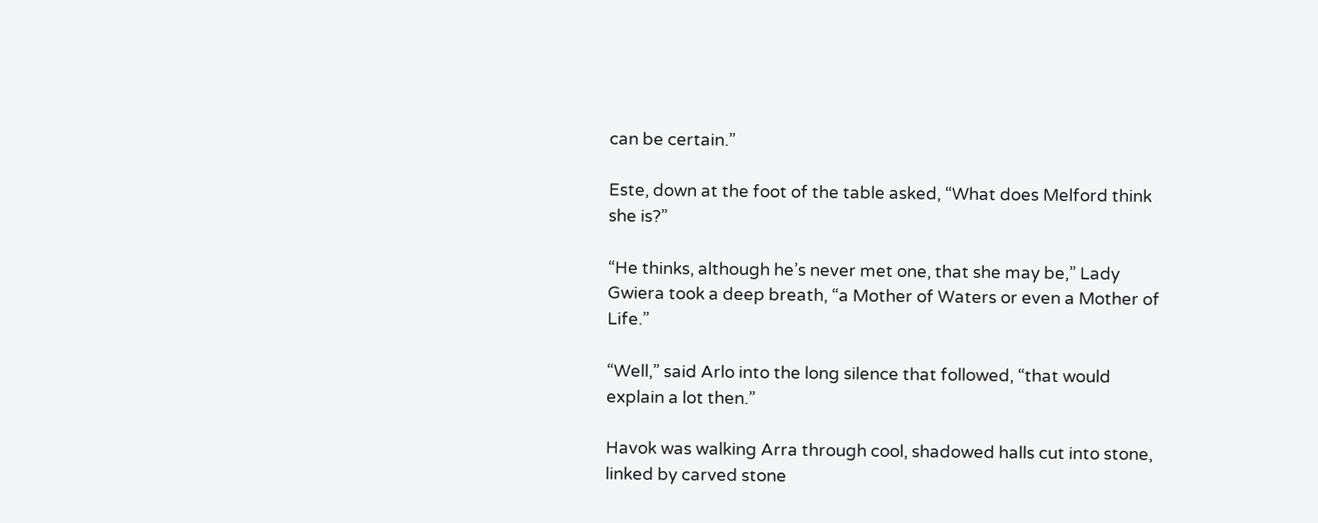can be certain.”

Este, down at the foot of the table asked, “What does Melford think she is?”

“He thinks, although he’s never met one, that she may be,” Lady Gwiera took a deep breath, “a Mother of Waters or even a Mother of Life.”

“Well,” said Arlo into the long silence that followed, “that would explain a lot then.”

Havok was walking Arra through cool, shadowed halls cut into stone, linked by carved stone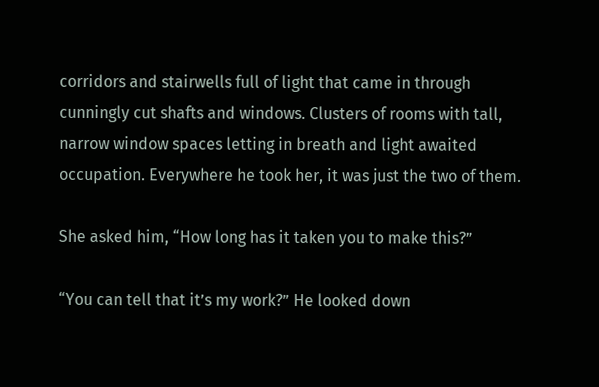corridors and stairwells full of light that came in through cunningly cut shafts and windows. Clusters of rooms with tall, narrow window spaces letting in breath and light awaited occupation. Everywhere he took her, it was just the two of them.

She asked him, “How long has it taken you to make this?”

“You can tell that it’s my work?” He looked down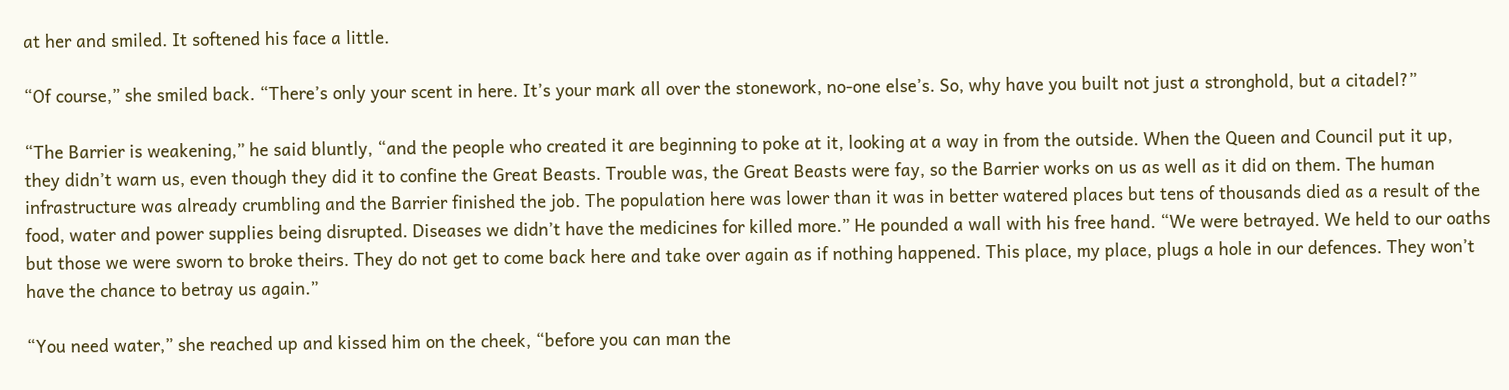at her and smiled. It softened his face a little.

“Of course,” she smiled back. “There’s only your scent in here. It’s your mark all over the stonework, no-one else’s. So, why have you built not just a stronghold, but a citadel?”

“The Barrier is weakening,” he said bluntly, “and the people who created it are beginning to poke at it, looking at a way in from the outside. When the Queen and Council put it up, they didn’t warn us, even though they did it to confine the Great Beasts. Trouble was, the Great Beasts were fay, so the Barrier works on us as well as it did on them. The human infrastructure was already crumbling and the Barrier finished the job. The population here was lower than it was in better watered places but tens of thousands died as a result of the food, water and power supplies being disrupted. Diseases we didn’t have the medicines for killed more.” He pounded a wall with his free hand. “We were betrayed. We held to our oaths but those we were sworn to broke theirs. They do not get to come back here and take over again as if nothing happened. This place, my place, plugs a hole in our defences. They won’t have the chance to betray us again.”

“You need water,” she reached up and kissed him on the cheek, “before you can man the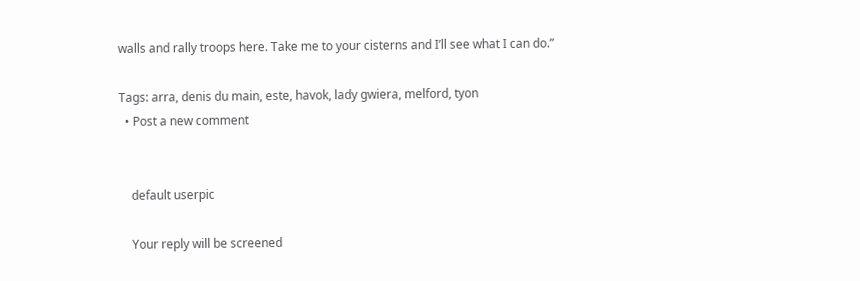walls and rally troops here. Take me to your cisterns and I’ll see what I can do.”

Tags: arra, denis du main, este, havok, lady gwiera, melford, tyon
  • Post a new comment


    default userpic

    Your reply will be screened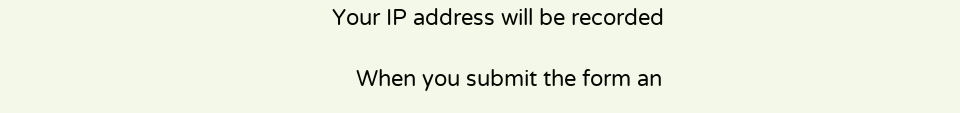Your IP address will be recorded

    When you submit the form an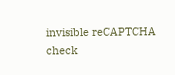invisible reCAPTCHA check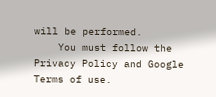will be performed.
    You must follow the Privacy Policy and Google Terms of use.